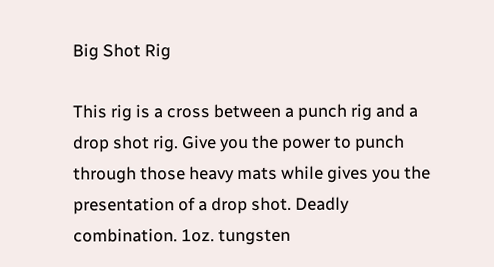Big Shot Rig

This rig is a cross between a punch rig and a drop shot rig. Give you the power to punch through those heavy mats while gives you the presentation of a drop shot. Deadly combination. 1oz. tungsten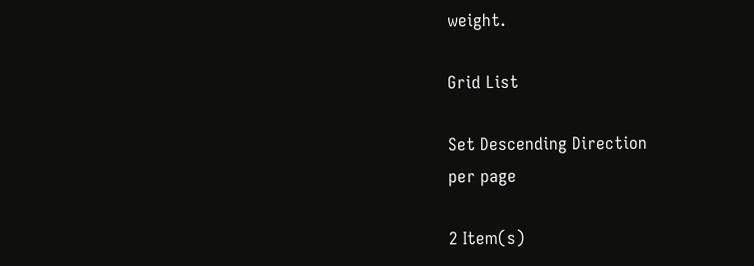weight.

Grid List

Set Descending Direction
per page

2 Item(s)